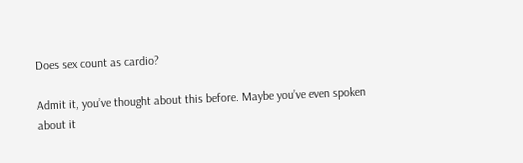Does sex count as cardio?

Admit it, you’ve thought about this before. Maybe you’ve even spoken about it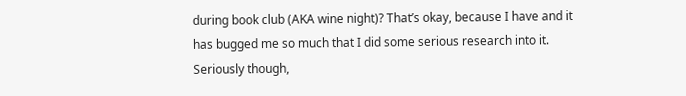during book club (AKA wine night)? That’s okay, because I have and it has bugged me so much that I did some serious research into it. Seriously though,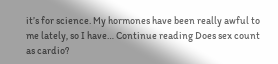it’s for science. My hormones have been really awful to me lately, so I have… Continue reading Does sex count as cardio?